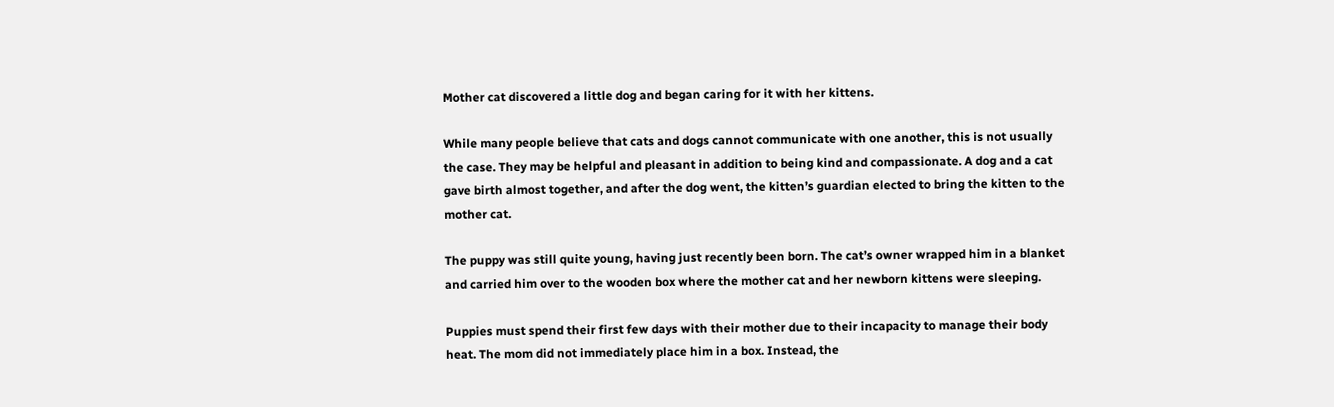Mother cat discovered a little dog and began caring for it with her kittens.

While many people believe that cats and dogs cannot communicate with one another, this is not usually the case. They may be helpful and pleasant in addition to being kind and compassionate. A dog and a cat gave birth almost together, and after the dog went, the kitten’s guardian elected to bring the kitten to the mother cat.

The puppy was still quite young, having just recently been born. The cat’s owner wrapped him in a blanket and carried him over to the wooden box where the mother cat and her newborn kittens were sleeping.

Puppies must spend their first few days with their mother due to their incapacity to manage their body heat. The mom did not immediately place him in a box. Instead, the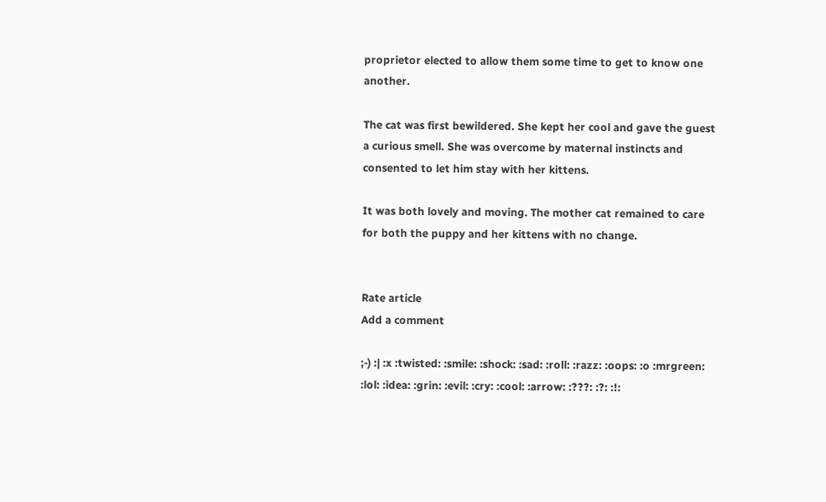proprietor elected to allow them some time to get to know one another.

The cat was first bewildered. She kept her cool and gave the guest a curious smell. She was overcome by maternal instincts and consented to let him stay with her kittens.

It was both lovely and moving. The mother cat remained to care for both the puppy and her kittens with no change.


Rate article
Add a comment

;-) :| :x :twisted: :smile: :shock: :sad: :roll: :razz: :oops: :o :mrgreen: :lol: :idea: :grin: :evil: :cry: :cool: :arrow: :???: :?: :!: